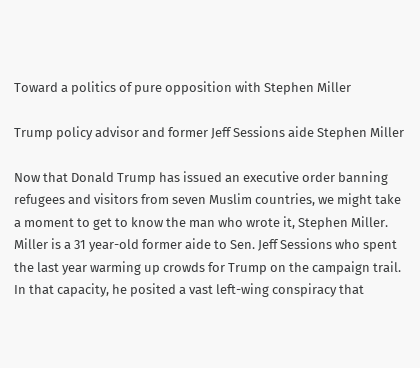Toward a politics of pure opposition with Stephen Miller

Trump policy advisor and former Jeff Sessions aide Stephen Miller

Now that Donald Trump has issued an executive order banning refugees and visitors from seven Muslim countries, we might take a moment to get to know the man who wrote it, Stephen Miller. Miller is a 31 year-old former aide to Sen. Jeff Sessions who spent the last year warming up crowds for Trump on the campaign trail. In that capacity, he posited a vast left-wing conspiracy that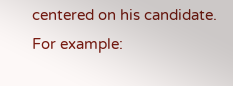centered on his candidate. For example: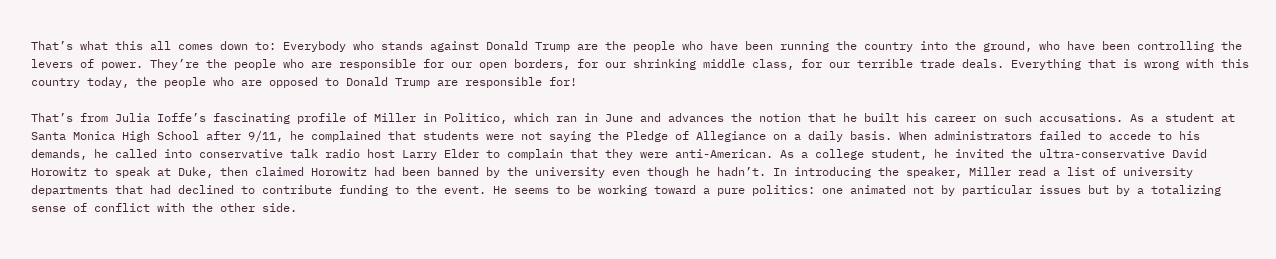That’s what this all comes down to: Everybody who stands against Donald Trump are the people who have been running the country into the ground, who have been controlling the levers of power. They’re the people who are responsible for our open borders, for our shrinking middle class, for our terrible trade deals. Everything that is wrong with this country today, the people who are opposed to Donald Trump are responsible for!

That’s from Julia Ioffe’s fascinating profile of Miller in Politico, which ran in June and advances the notion that he built his career on such accusations. As a student at Santa Monica High School after 9/11, he complained that students were not saying the Pledge of Allegiance on a daily basis. When administrators failed to accede to his demands, he called into conservative talk radio host Larry Elder to complain that they were anti-American. As a college student, he invited the ultra-conservative David Horowitz to speak at Duke, then claimed Horowitz had been banned by the university even though he hadn’t. In introducing the speaker, Miller read a list of university departments that had declined to contribute funding to the event. He seems to be working toward a pure politics: one animated not by particular issues but by a totalizing sense of conflict with the other side.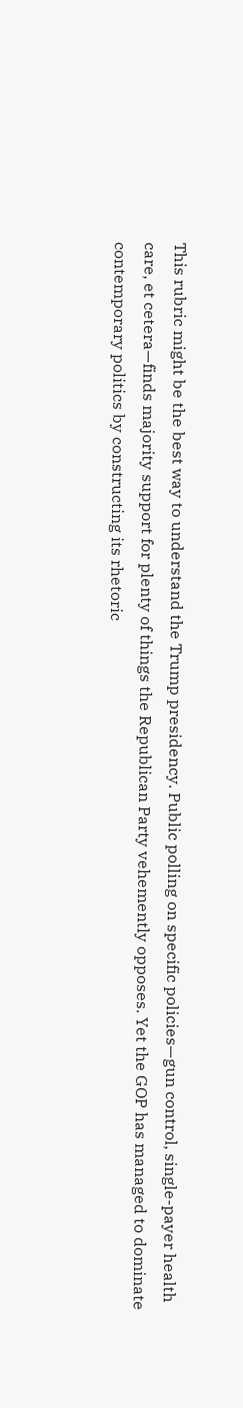This rubric might be the best way to understand the Trump presidency. Public polling on specific policies—gun control, single-payer health care, et cetera—finds majority support for plenty of things the Republican Party vehemently opposes. Yet the GOP has managed to dominate contemporary politics by constructing its rhetoric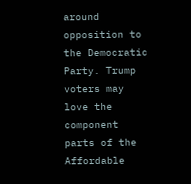around opposition to the Democratic Party. Trump voters may love the component parts of the Affordable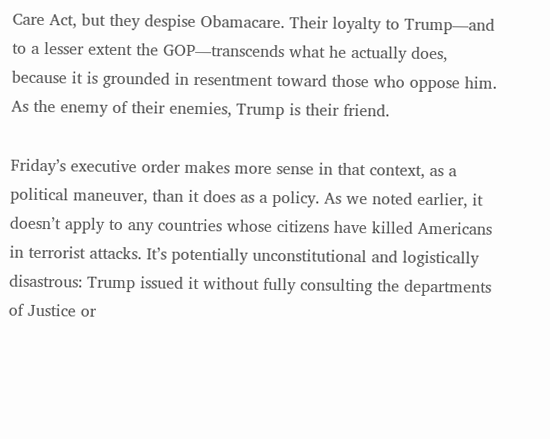Care Act, but they despise Obamacare. Their loyalty to Trump—and to a lesser extent the GOP—transcends what he actually does, because it is grounded in resentment toward those who oppose him. As the enemy of their enemies, Trump is their friend.

Friday’s executive order makes more sense in that context, as a political maneuver, than it does as a policy. As we noted earlier, it doesn’t apply to any countries whose citizens have killed Americans in terrorist attacks. It’s potentially unconstitutional and logistically disastrous: Trump issued it without fully consulting the departments of Justice or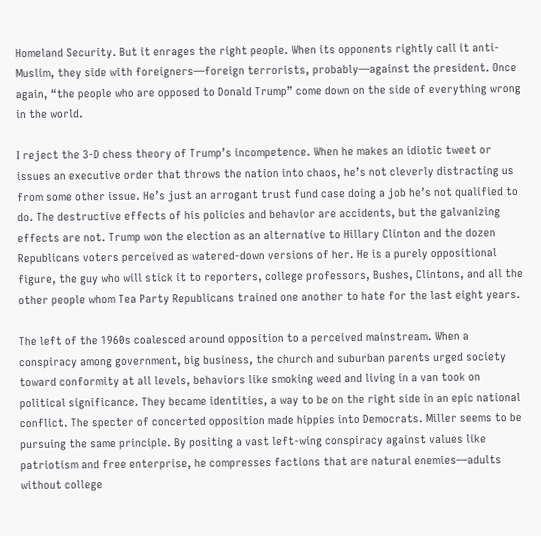Homeland Security. But it enrages the right people. When its opponents rightly call it anti-Muslim, they side with foreigners—foreign terrorists, probably—against the president. Once again, “the people who are opposed to Donald Trump” come down on the side of everything wrong in the world.

I reject the 3-D chess theory of Trump’s incompetence. When he makes an idiotic tweet or issues an executive order that throws the nation into chaos, he’s not cleverly distracting us from some other issue. He’s just an arrogant trust fund case doing a job he’s not qualified to do. The destructive effects of his policies and behavior are accidents, but the galvanizing effects are not. Trump won the election as an alternative to Hillary Clinton and the dozen Republicans voters perceived as watered-down versions of her. He is a purely oppositional figure, the guy who will stick it to reporters, college professors, Bushes, Clintons, and all the other people whom Tea Party Republicans trained one another to hate for the last eight years.

The left of the 1960s coalesced around opposition to a perceived mainstream. When a conspiracy among government, big business, the church and suburban parents urged society toward conformity at all levels, behaviors like smoking weed and living in a van took on political significance. They became identities, a way to be on the right side in an epic national conflict. The specter of concerted opposition made hippies into Democrats. Miller seems to be pursuing the same principle. By positing a vast left-wing conspiracy against values like patriotism and free enterprise, he compresses factions that are natural enemies—adults without college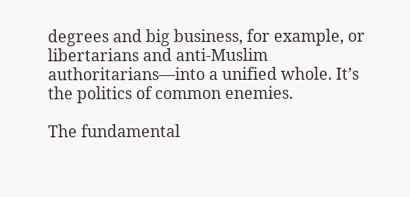degrees and big business, for example, or libertarians and anti-Muslim authoritarians—into a unified whole. It’s the politics of common enemies.

The fundamental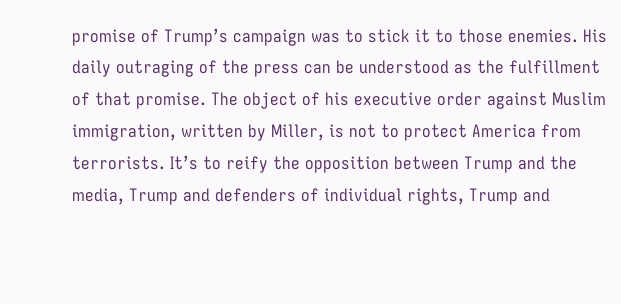promise of Trump’s campaign was to stick it to those enemies. His daily outraging of the press can be understood as the fulfillment of that promise. The object of his executive order against Muslim immigration, written by Miller, is not to protect America from terrorists. It’s to reify the opposition between Trump and the media, Trump and defenders of individual rights, Trump and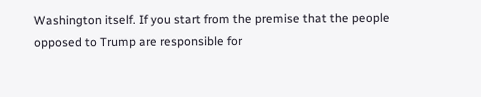Washington itself. If you start from the premise that the people opposed to Trump are responsible for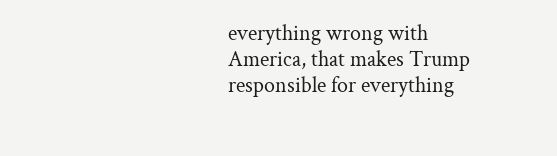everything wrong with America, that makes Trump responsible for everything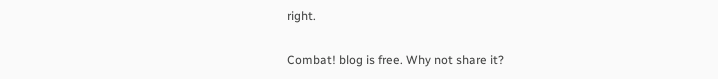right.

Combat! blog is free. Why not share it?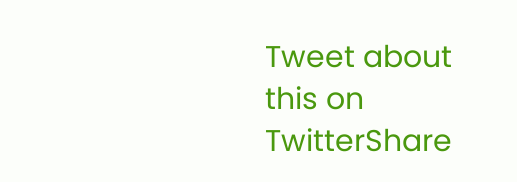Tweet about this on TwitterShare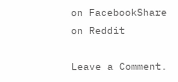on FacebookShare on Reddit

Leave a Comment.